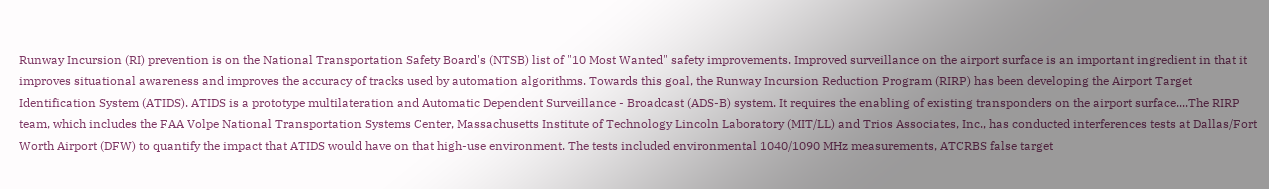Runway Incursion (RI) prevention is on the National Transportation Safety Board's (NTSB) list of "10 Most Wanted" safety improvements. Improved surveillance on the airport surface is an important ingredient in that it improves situational awareness and improves the accuracy of tracks used by automation algorithms. Towards this goal, the Runway Incursion Reduction Program (RIRP) has been developing the Airport Target Identification System (ATIDS). ATIDS is a prototype multilateration and Automatic Dependent Surveillance - Broadcast (ADS-B) system. It requires the enabling of existing transponders on the airport surface....The RIRP team, which includes the FAA Volpe National Transportation Systems Center, Massachusetts Institute of Technology Lincoln Laboratory (MIT/LL) and Trios Associates, Inc., has conducted interferences tests at Dallas/Fort Worth Airport (DFW) to quantify the impact that ATIDS would have on that high-use environment. The tests included environmental 1040/1090 MHz measurements, ATCRBS false target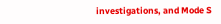investigations, and Mode S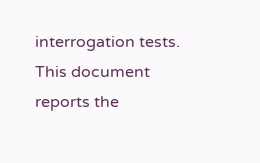interrogation tests. This document reports the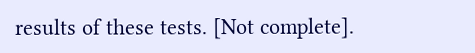results of these tests. [Not complete].